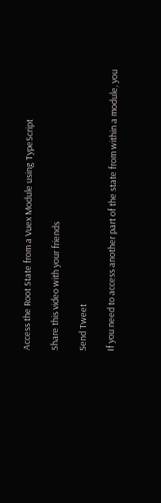Access the Root State from a Vuex Module using TypeScript

Share this video with your friends

Send Tweet

If you need to access another part of the state from within a module, you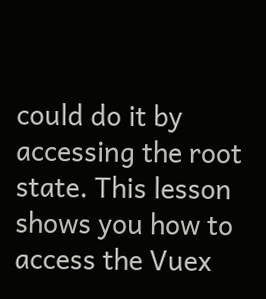could do it by accessing the root state. This lesson shows you how to access the Vuex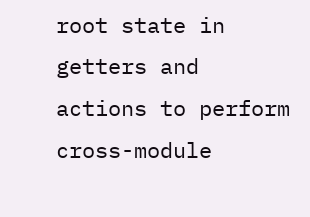root state in getters and actions to perform cross-module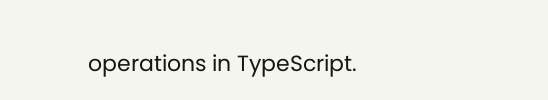operations in TypeScript.